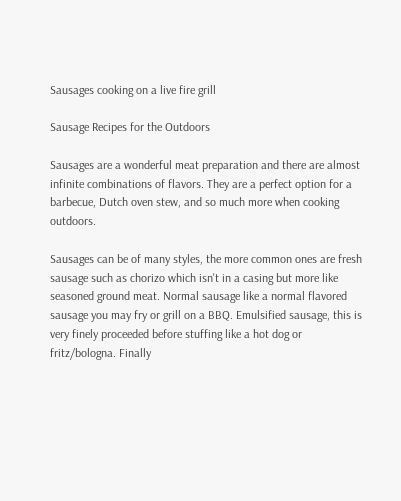Sausages cooking on a live fire grill

Sausage Recipes for the Outdoors

Sausages are a wonderful meat preparation and there are almost infinite combinations of flavors. They are a perfect option for a barbecue, Dutch oven stew, and so much more when cooking outdoors.

Sausages can be of many styles, the more common ones are fresh sausage such as chorizo which isn't in a casing but more like seasoned ground meat. Normal sausage like a normal flavored sausage you may fry or grill on a BBQ. Emulsified sausage, this is very finely proceeded before stuffing like a hot dog or fritz/bologna. Finally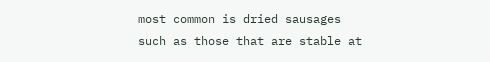most common is dried sausages such as those that are stable at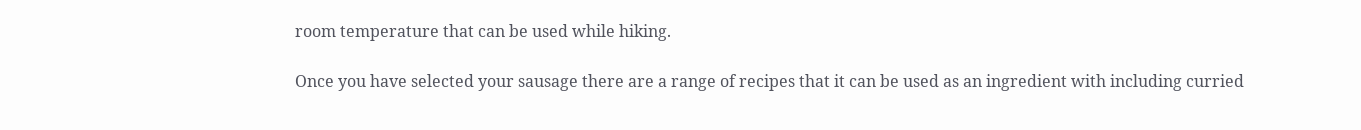room temperature that can be used while hiking.

Once you have selected your sausage there are a range of recipes that it can be used as an ingredient with including curried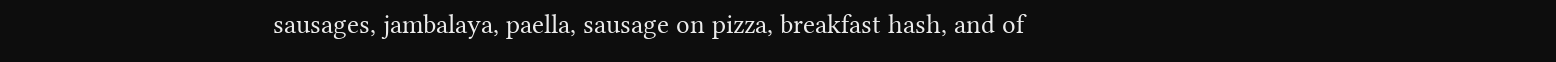sausages, jambalaya, paella, sausage on pizza, breakfast hash, and of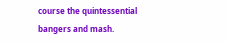course the quintessential bangers and mash.